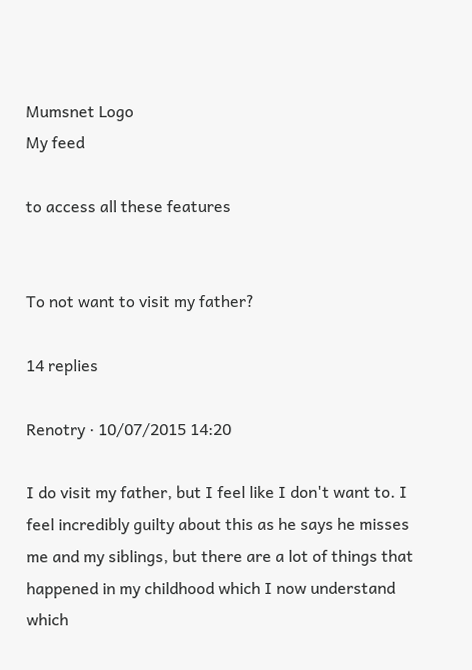Mumsnet Logo
My feed

to access all these features


To not want to visit my father?

14 replies

Renotry · 10/07/2015 14:20

I do visit my father, but I feel like I don't want to. I feel incredibly guilty about this as he says he misses me and my siblings, but there are a lot of things that happened in my childhood which I now understand which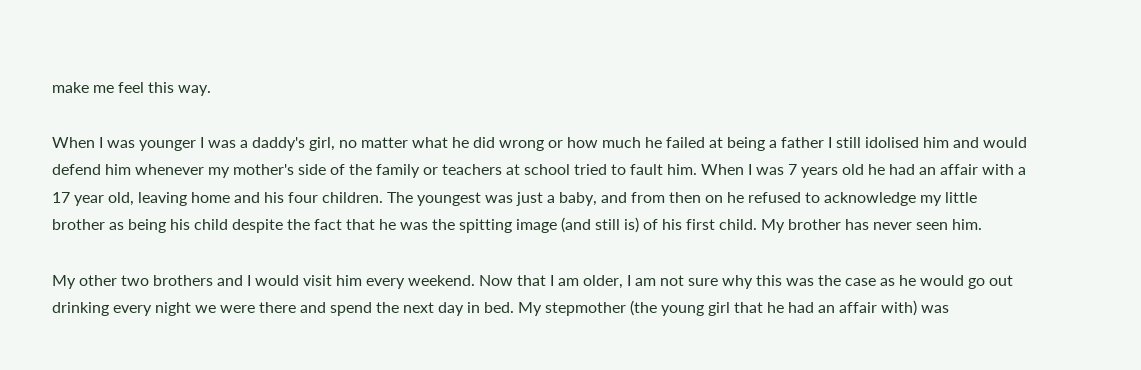make me feel this way.

When I was younger I was a daddy's girl, no matter what he did wrong or how much he failed at being a father I still idolised him and would defend him whenever my mother's side of the family or teachers at school tried to fault him. When I was 7 years old he had an affair with a 17 year old, leaving home and his four children. The youngest was just a baby, and from then on he refused to acknowledge my little brother as being his child despite the fact that he was the spitting image (and still is) of his first child. My brother has never seen him.

My other two brothers and I would visit him every weekend. Now that I am older, I am not sure why this was the case as he would go out drinking every night we were there and spend the next day in bed. My stepmother (the young girl that he had an affair with) was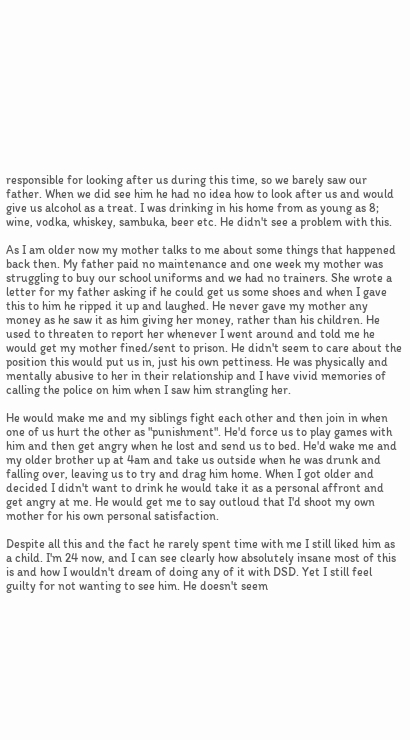responsible for looking after us during this time, so we barely saw our father. When we did see him he had no idea how to look after us and would give us alcohol as a treat. I was drinking in his home from as young as 8; wine, vodka, whiskey, sambuka, beer etc. He didn't see a problem with this.

As I am older now my mother talks to me about some things that happened back then. My father paid no maintenance and one week my mother was struggling to buy our school uniforms and we had no trainers. She wrote a letter for my father asking if he could get us some shoes and when I gave this to him he ripped it up and laughed. He never gave my mother any money as he saw it as him giving her money, rather than his children. He used to threaten to report her whenever I went around and told me he would get my mother fined/sent to prison. He didn't seem to care about the position this would put us in, just his own pettiness. He was physically and mentally abusive to her in their relationship and I have vivid memories of calling the police on him when I saw him strangling her.

He would make me and my siblings fight each other and then join in when one of us hurt the other as "punishment". He'd force us to play games with him and then get angry when he lost and send us to bed. He'd wake me and my older brother up at 4am and take us outside when he was drunk and falling over, leaving us to try and drag him home. When I got older and decided I didn't want to drink he would take it as a personal affront and get angry at me. He would get me to say outloud that I'd shoot my own mother for his own personal satisfaction.

Despite all this and the fact he rarely spent time with me I still liked him as a child. I'm 24 now, and I can see clearly how absolutely insane most of this is and how I wouldn't dream of doing any of it with DSD. Yet I still feel guilty for not wanting to see him. He doesn't seem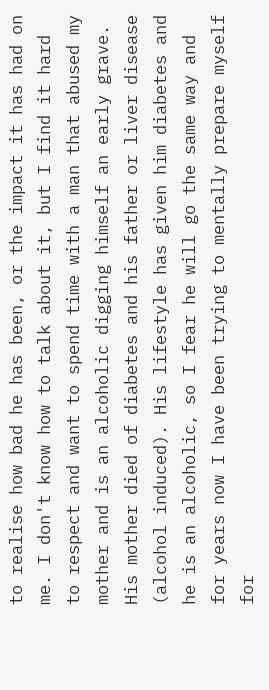to realise how bad he has been, or the impact it has had on me. I don't know how to talk about it, but I find it hard to respect and want to spend time with a man that abused my mother and is an alcoholic digging himself an early grave. His mother died of diabetes and his father or liver disease (alcohol induced). His lifestyle has given him diabetes and he is an alcoholic, so I fear he will go the same way and for years now I have been trying to mentally prepare myself for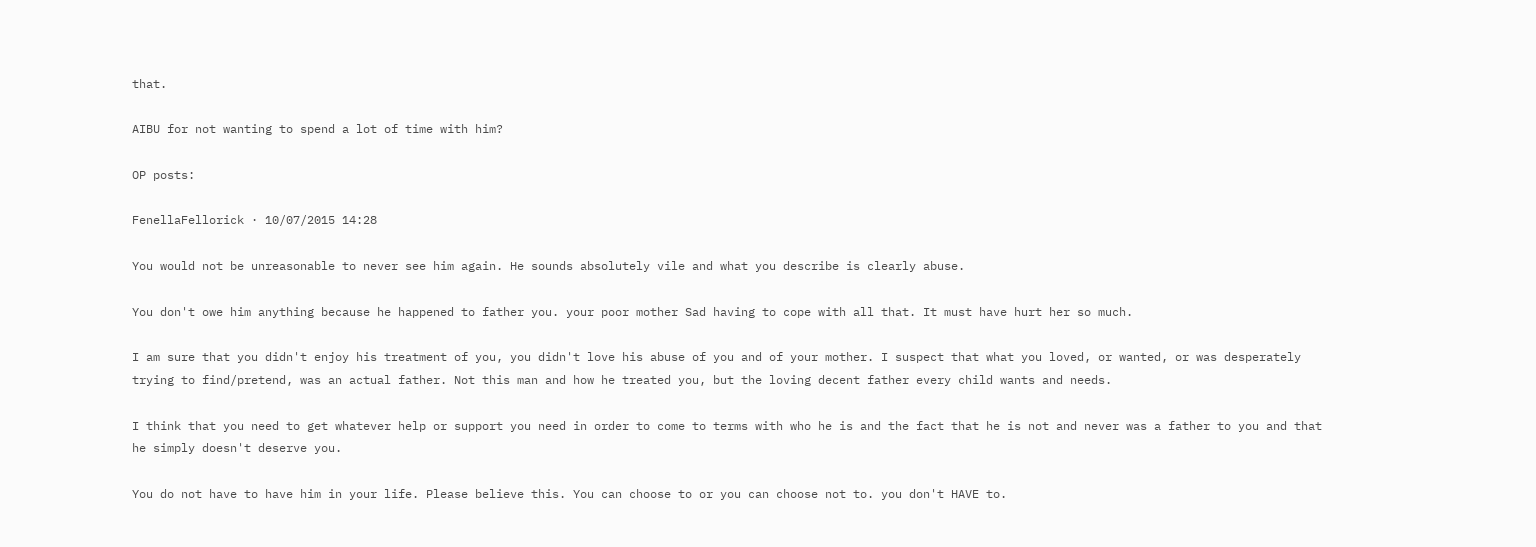that.

AIBU for not wanting to spend a lot of time with him?

OP posts:

FenellaFellorick · 10/07/2015 14:28

You would not be unreasonable to never see him again. He sounds absolutely vile and what you describe is clearly abuse.

You don't owe him anything because he happened to father you. your poor mother Sad having to cope with all that. It must have hurt her so much.

I am sure that you didn't enjoy his treatment of you, you didn't love his abuse of you and of your mother. I suspect that what you loved, or wanted, or was desperately trying to find/pretend, was an actual father. Not this man and how he treated you, but the loving decent father every child wants and needs.

I think that you need to get whatever help or support you need in order to come to terms with who he is and the fact that he is not and never was a father to you and that he simply doesn't deserve you.

You do not have to have him in your life. Please believe this. You can choose to or you can choose not to. you don't HAVE to.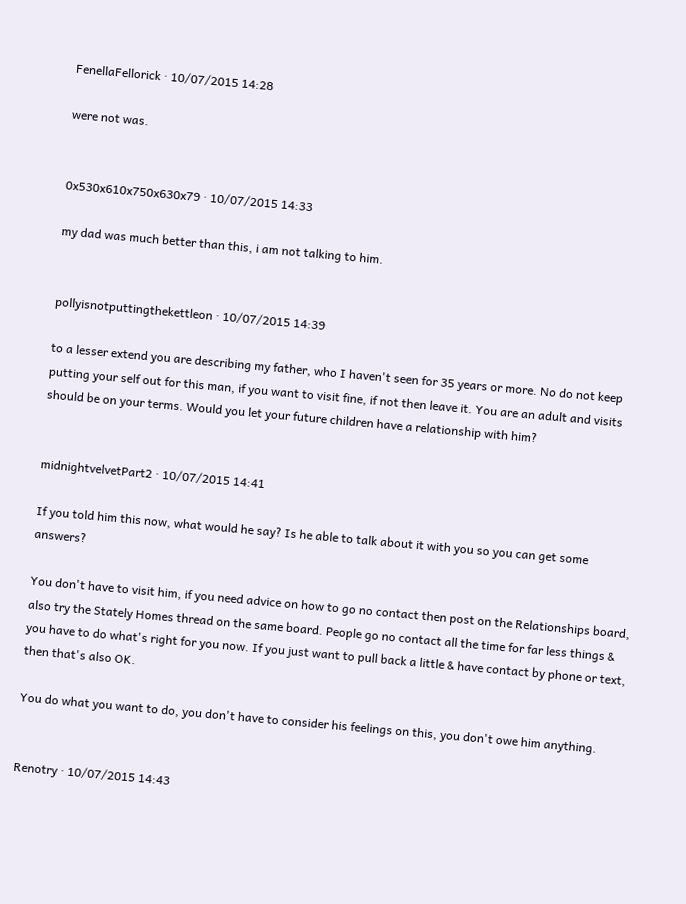FenellaFellorick · 10/07/2015 14:28

were not was.


0x530x610x750x630x79 · 10/07/2015 14:33

my dad was much better than this, i am not talking to him.


pollyisnotputtingthekettleon · 10/07/2015 14:39

to a lesser extend you are describing my father, who I haven't seen for 35 years or more. No do not keep putting your self out for this man, if you want to visit fine, if not then leave it. You are an adult and visits should be on your terms. Would you let your future children have a relationship with him?


midnightvelvetPart2 · 10/07/2015 14:41

If you told him this now, what would he say? Is he able to talk about it with you so you can get some answers?

You don't have to visit him, if you need advice on how to go no contact then post on the Relationships board, also try the Stately Homes thread on the same board. People go no contact all the time for far less things & you have to do what's right for you now. If you just want to pull back a little & have contact by phone or text, then that's also OK.

You do what you want to do, you don't have to consider his feelings on this, you don't owe him anything.


Renotry · 10/07/2015 14:43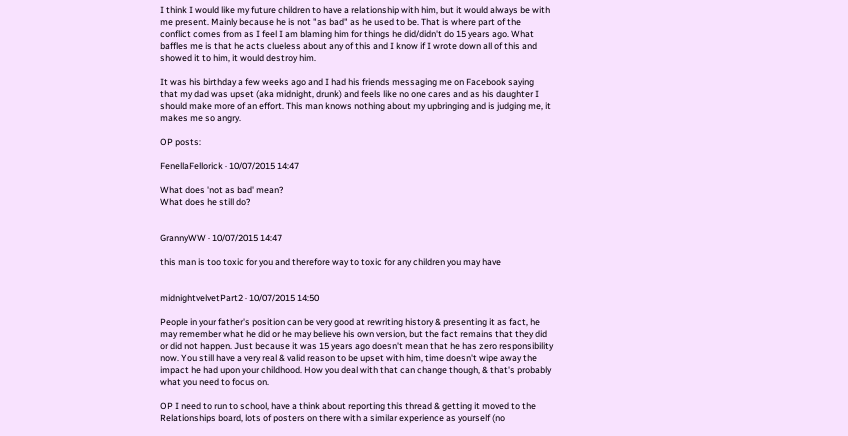I think I would like my future children to have a relationship with him, but it would always be with me present. Mainly because he is not "as bad" as he used to be. That is where part of the conflict comes from as I feel I am blaming him for things he did/didn't do 15 years ago. What baffles me is that he acts clueless about any of this and I know if I wrote down all of this and showed it to him, it would destroy him.

It was his birthday a few weeks ago and I had his friends messaging me on Facebook saying that my dad was upset (aka midnight, drunk) and feels like no one cares and as his daughter I should make more of an effort. This man knows nothing about my upbringing and is judging me, it makes me so angry.

OP posts:

FenellaFellorick · 10/07/2015 14:47

What does 'not as bad' mean?
What does he still do?


GrannyWW · 10/07/2015 14:47

this man is too toxic for you and therefore way to toxic for any children you may have


midnightvelvetPart2 · 10/07/2015 14:50

People in your father's position can be very good at rewriting history & presenting it as fact, he may remember what he did or he may believe his own version, but the fact remains that they did or did not happen. Just because it was 15 years ago doesn't mean that he has zero responsibility now. You still have a very real & valid reason to be upset with him, time doesn't wipe away the impact he had upon your childhood. How you deal with that can change though, & that's probably what you need to focus on.

OP I need to run to school, have a think about reporting this thread & getting it moved to the Relationships board, lots of posters on there with a similar experience as yourself (no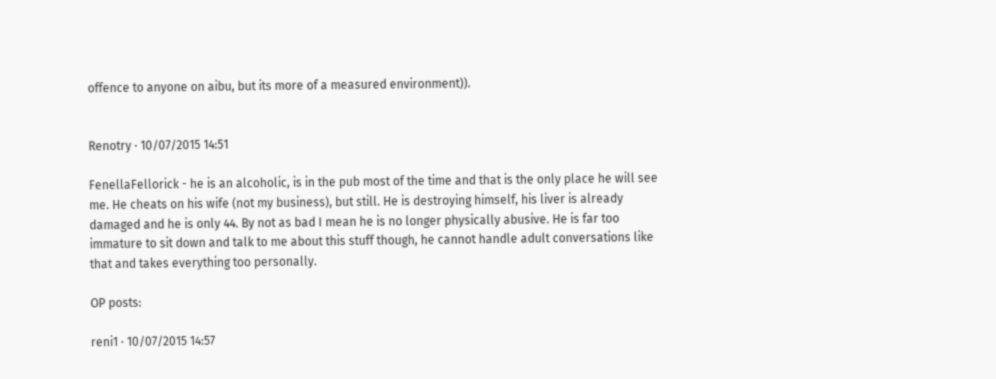offence to anyone on aibu, but its more of a measured environment)).


Renotry · 10/07/2015 14:51

FenellaFellorick - he is an alcoholic, is in the pub most of the time and that is the only place he will see me. He cheats on his wife (not my business), but still. He is destroying himself, his liver is already damaged and he is only 44. By not as bad I mean he is no longer physically abusive. He is far too immature to sit down and talk to me about this stuff though, he cannot handle adult conversations like that and takes everything too personally.

OP posts:

reni1 · 10/07/2015 14:57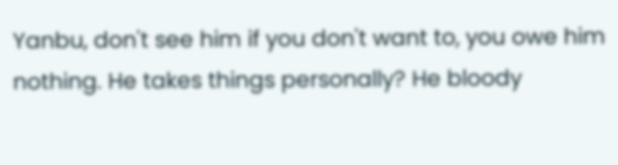Yanbu, don't see him if you don't want to, you owe him nothing. He takes things personally? He bloody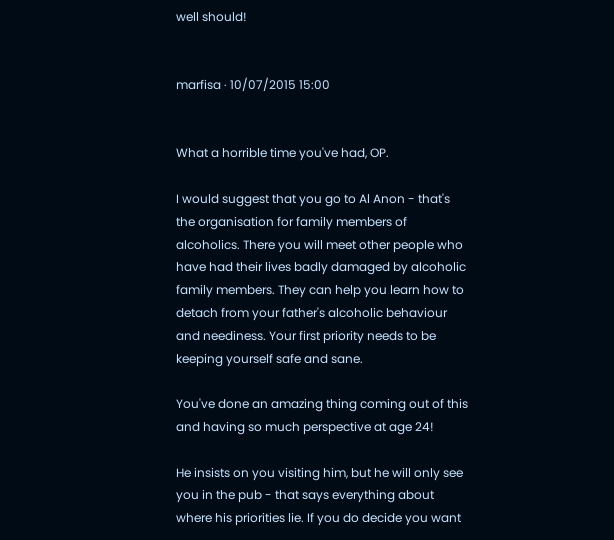well should!


marfisa · 10/07/2015 15:00


What a horrible time you've had, OP.

I would suggest that you go to Al Anon - that's the organisation for family members of alcoholics. There you will meet other people who have had their lives badly damaged by alcoholic family members. They can help you learn how to detach from your father's alcoholic behaviour and neediness. Your first priority needs to be keeping yourself safe and sane.

You've done an amazing thing coming out of this and having so much perspective at age 24!

He insists on you visiting him, but he will only see you in the pub - that says everything about where his priorities lie. If you do decide you want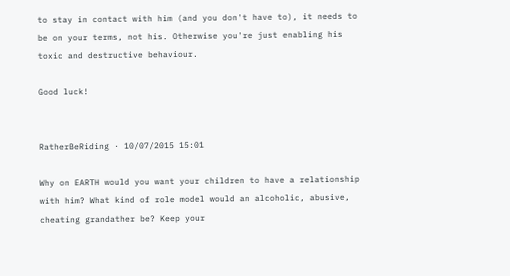to stay in contact with him (and you don't have to), it needs to be on your terms, not his. Otherwise you're just enabling his toxic and destructive behaviour.

Good luck!


RatherBeRiding · 10/07/2015 15:01

Why on EARTH would you want your children to have a relationship with him? What kind of role model would an alcoholic, abusive, cheating grandather be? Keep your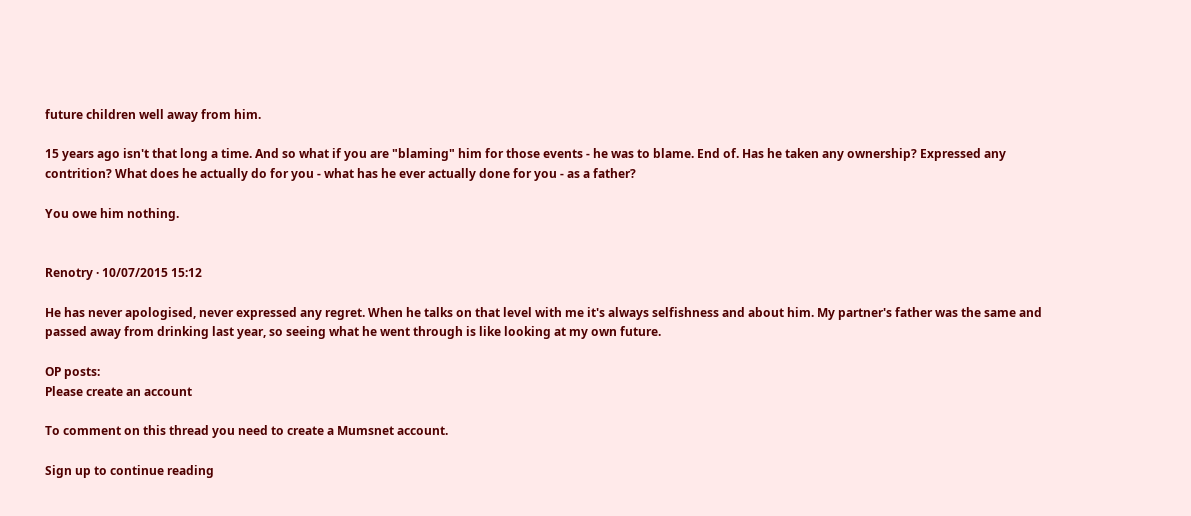future children well away from him.

15 years ago isn't that long a time. And so what if you are "blaming" him for those events - he was to blame. End of. Has he taken any ownership? Expressed any contrition? What does he actually do for you - what has he ever actually done for you - as a father?

You owe him nothing.


Renotry · 10/07/2015 15:12

He has never apologised, never expressed any regret. When he talks on that level with me it's always selfishness and about him. My partner's father was the same and passed away from drinking last year, so seeing what he went through is like looking at my own future.

OP posts:
Please create an account

To comment on this thread you need to create a Mumsnet account.

Sign up to continue reading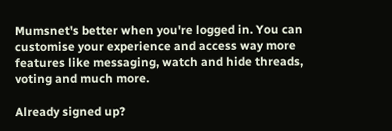Mumsnet's better when you're logged in. You can customise your experience and access way more features like messaging, watch and hide threads, voting and much more.

Already signed up?